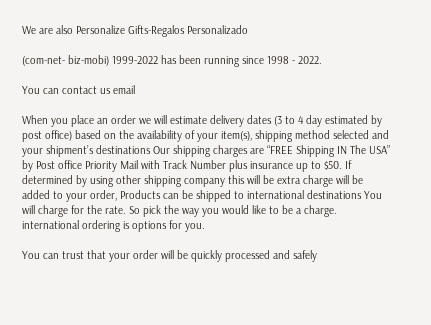We are also Personalize Gifts-Regalos Personalizado

(com-net- biz-mobi) 1999-2022 has been running since 1998 - 2022.

You can contact us email

When you place an order we will estimate delivery dates (3 to 4 day estimated by post office) based on the availability of your item(s), shipping method selected and your shipment’s destinations Our shipping charges are “FREE Shipping IN The USA” by Post office Priority Mail with Track Number plus insurance up to $50. If determined by using other shipping company this will be extra charge will be added to your order, Products can be shipped to international destinations You will charge for the rate. So pick the way you would like to be a charge. international ordering is options for you.

You can trust that your order will be quickly processed and safely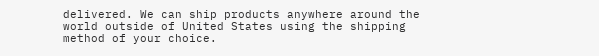delivered. We can ship products anywhere around the world outside of United States using the shipping method of your choice.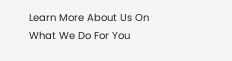Learn More About Us On What We Do For You